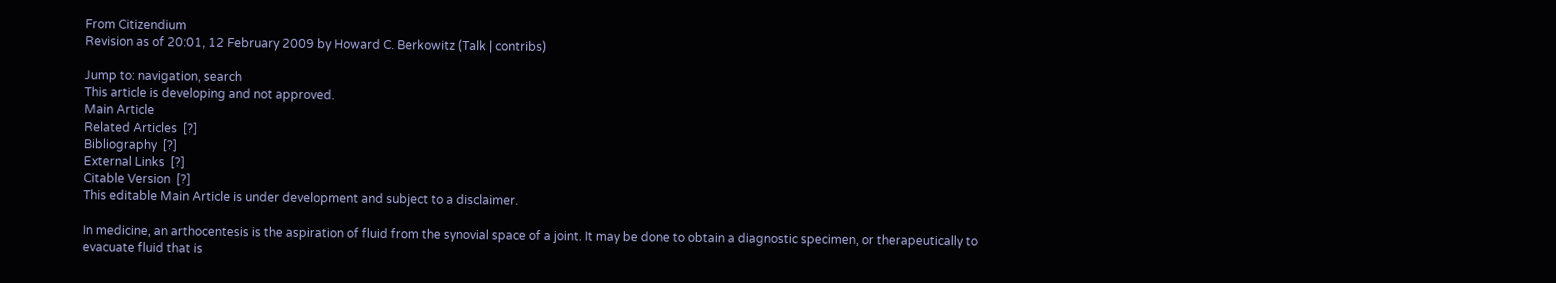From Citizendium
Revision as of 20:01, 12 February 2009 by Howard C. Berkowitz (Talk | contribs)

Jump to: navigation, search
This article is developing and not approved.
Main Article
Related Articles  [?]
Bibliography  [?]
External Links  [?]
Citable Version  [?]
This editable Main Article is under development and subject to a disclaimer.

In medicine, an arthocentesis is the aspiration of fluid from the synovial space of a joint. It may be done to obtain a diagnostic specimen, or therapeutically to evacuate fluid that is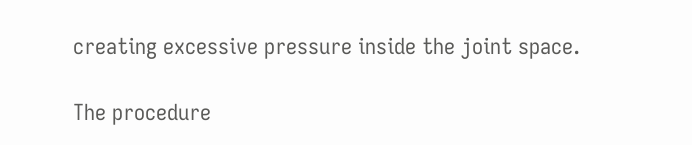creating excessive pressure inside the joint space.

The procedure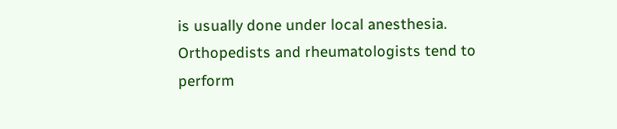is usually done under local anesthesia. Orthopedists and rheumatologists tend to perform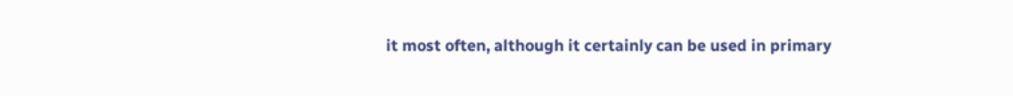it most often, although it certainly can be used in primary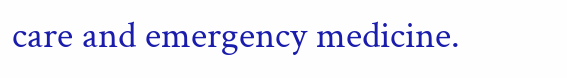care and emergency medicine.